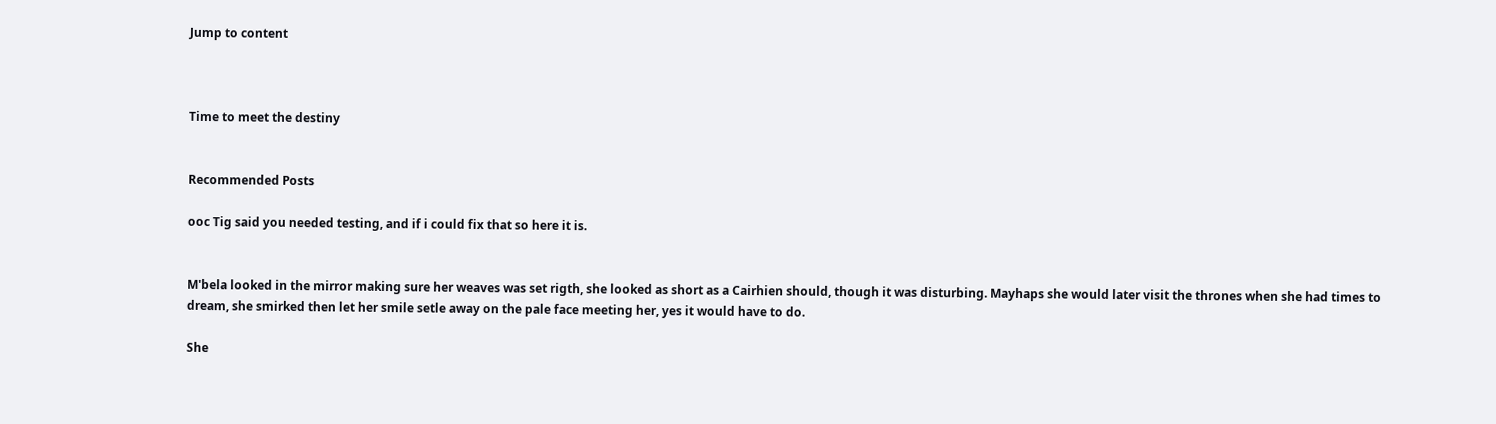Jump to content



Time to meet the destiny


Recommended Posts

ooc Tig said you needed testing, and if i could fix that so here it is.


M'bela looked in the mirror making sure her weaves was set rigth, she looked as short as a Cairhien should, though it was disturbing. Mayhaps she would later visit the thrones when she had times to dream, she smirked then let her smile setle away on the pale face meeting her, yes it would have to do.

She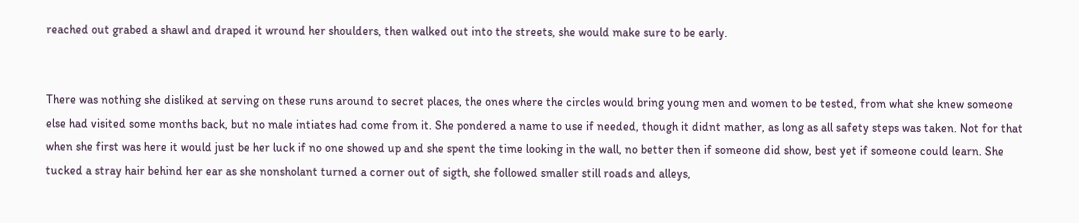reached out grabed a shawl and draped it wround her shoulders, then walked out into the streets, she would make sure to be early.


There was nothing she disliked at serving on these runs around to secret places, the ones where the circles would bring young men and women to be tested, from what she knew someone else had visited some months back, but no male intiates had come from it. She pondered a name to use if needed, though it didnt mather, as long as all safety steps was taken. Not for that when she first was here it would just be her luck if no one showed up and she spent the time looking in the wall, no better then if someone did show, best yet if someone could learn. She tucked a stray hair behind her ear as she nonsholant turned a corner out of sigth, she followed smaller still roads and alleys,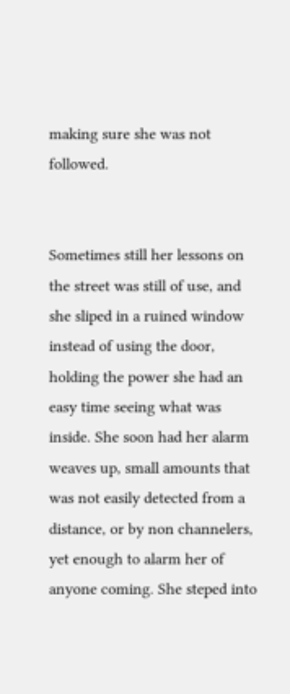making sure she was not followed.


Sometimes still her lessons on the street was still of use, and she sliped in a ruined window instead of using the door, holding the power she had an easy time seeing what was inside. She soon had her alarm weaves up, small amounts that was not easily detected from a distance, or by non channelers, yet enough to alarm her of anyone coming. She steped into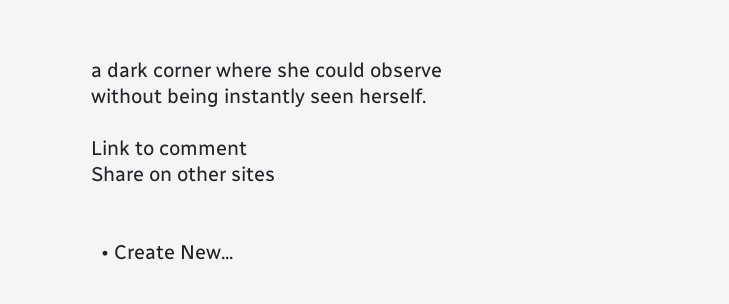a dark corner where she could observe without being instantly seen herself.

Link to comment
Share on other sites


  • Create New...